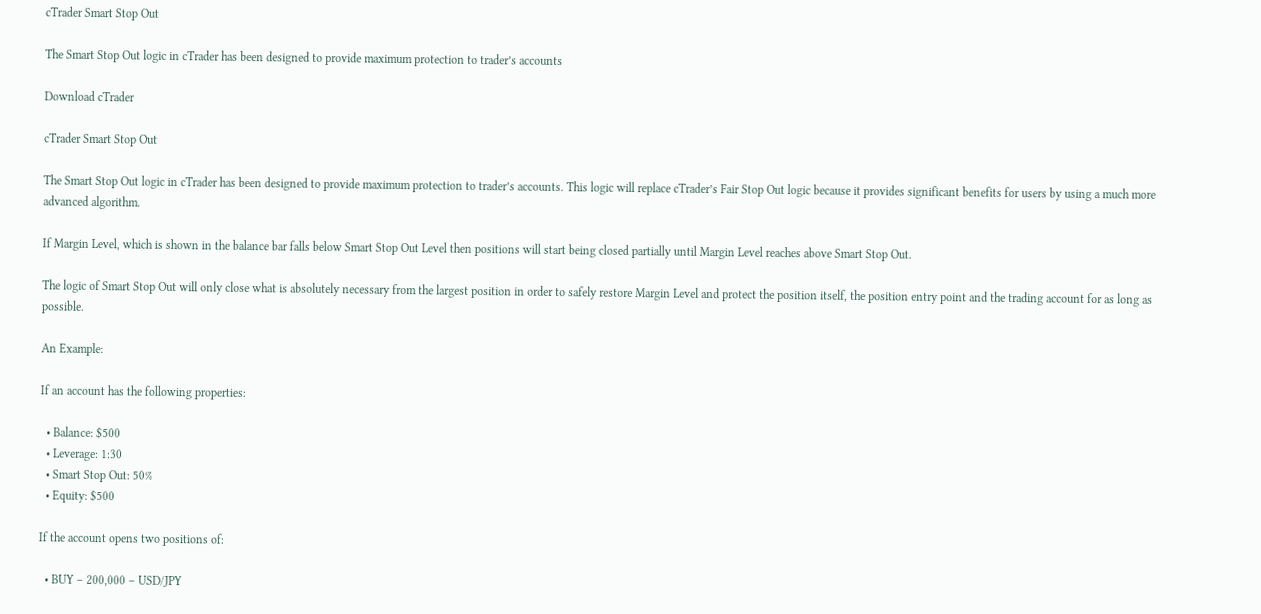cTrader Smart Stop Out

The Smart Stop Out logic in cTrader has been designed to provide maximum protection to trader’s accounts

Download cTrader

cTrader Smart Stop Out

The Smart Stop Out logic in cTrader has been designed to provide maximum protection to trader’s accounts. This logic will replace cTrader’s Fair Stop Out logic because it provides significant benefits for users by using a much more advanced algorithm.

If Margin Level, which is shown in the balance bar falls below Smart Stop Out Level then positions will start being closed partially until Margin Level reaches above Smart Stop Out.

The logic of Smart Stop Out will only close what is absolutely necessary from the largest position in order to safely restore Margin Level and protect the position itself, the position entry point and the trading account for as long as possible.

An Example:

If an account has the following properties:

  • Balance: $500
  • Leverage: 1:30
  • Smart Stop Out: 50%
  • Equity: $500

If the account opens two positions of:

  • BUY – 200,000 – USD/JPY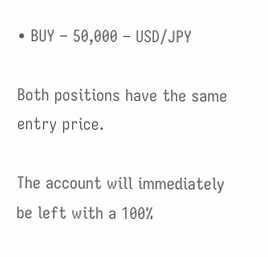• BUY – 50,000 – USD/JPY

Both positions have the same entry price.

The account will immediately be left with a 100%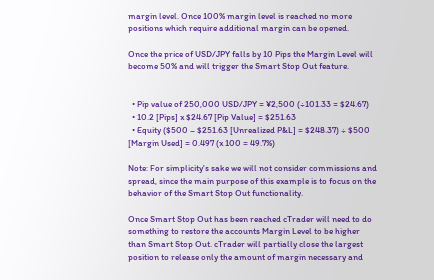margin level. Once 100% margin level is reached no more positions which require additional margin can be opened.

Once the price of USD/JPY falls by 10 Pips the Margin Level will become 50% and will trigger the Smart Stop Out feature.


  • Pip value of 250,000 USD/JPY = ¥2,500 (÷101.33 = $24.67)
  • 10.2 [Pips] x $24.67 [Pip Value] = $251.63
  • Equity ($500 – $251.63 [Unrealized P&L] = $248.37) ÷ $500 [Margin Used] = 0.497 (x 100 = 49.7%)

Note: For simplicity's sake we will not consider commissions and spread, since the main purpose of this example is to focus on the behavior of the Smart Stop Out functionality.

Once Smart Stop Out has been reached cTrader will need to do something to restore the accounts Margin Level to be higher than Smart Stop Out. cTrader will partially close the largest position to release only the amount of margin necessary and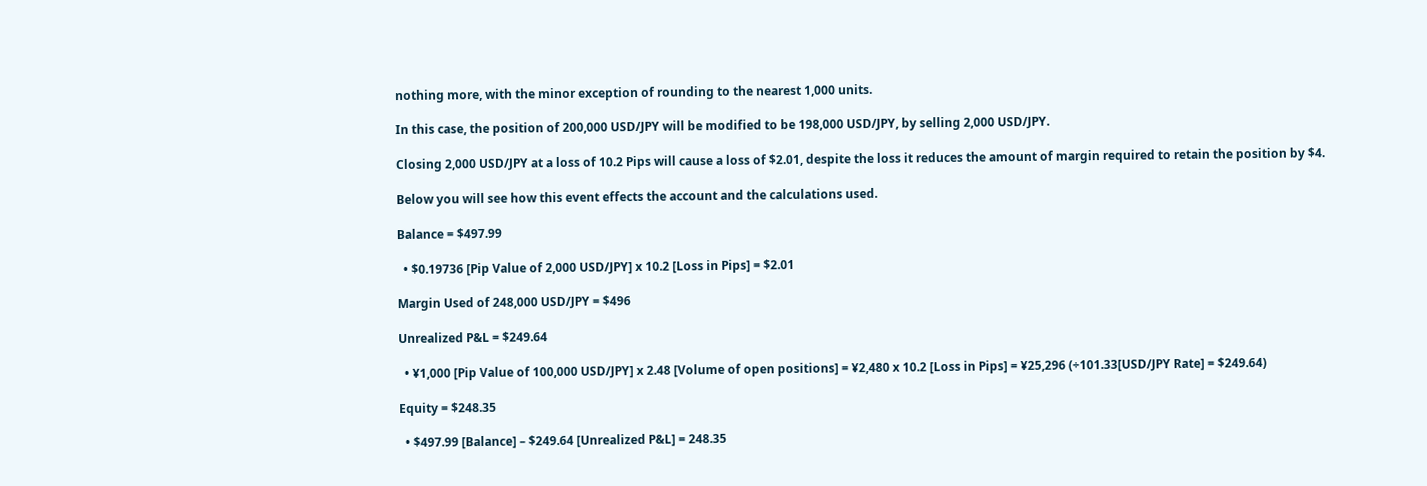nothing more, with the minor exception of rounding to the nearest 1,000 units.

In this case, the position of 200,000 USD/JPY will be modified to be 198,000 USD/JPY, by selling 2,000 USD/JPY.

Closing 2,000 USD/JPY at a loss of 10.2 Pips will cause a loss of $2.01, despite the loss it reduces the amount of margin required to retain the position by $4.

Below you will see how this event effects the account and the calculations used.

Balance = $497.99

  • $0.19736 [Pip Value of 2,000 USD/JPY] x 10.2 [Loss in Pips] = $2.01

Margin Used of 248,000 USD/JPY = $496

Unrealized P&L = $249.64

  • ¥1,000 [Pip Value of 100,000 USD/JPY] x 2.48 [Volume of open positions] = ¥2,480 x 10.2 [Loss in Pips] = ¥25,296 (÷101.33[USD/JPY Rate] = $249.64)

Equity = $248.35

  • $497.99 [Balance] – $249.64 [Unrealized P&L] = 248.35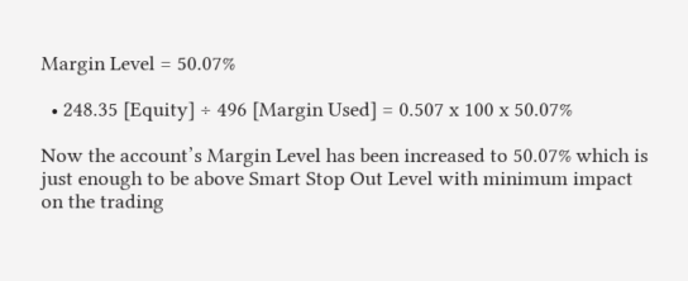Margin Level = 50.07%

  • 248.35 [Equity] ÷ 496 [Margin Used] = 0.507 x 100 x 50.07%

Now the account’s Margin Level has been increased to 50.07% which is just enough to be above Smart Stop Out Level with minimum impact on the trading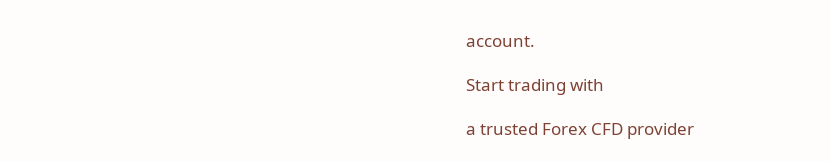account.

Start trading with

a trusted Forex CFD provider